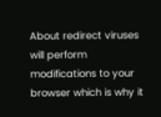About redirect viruses will perform modifications to your browser which is why it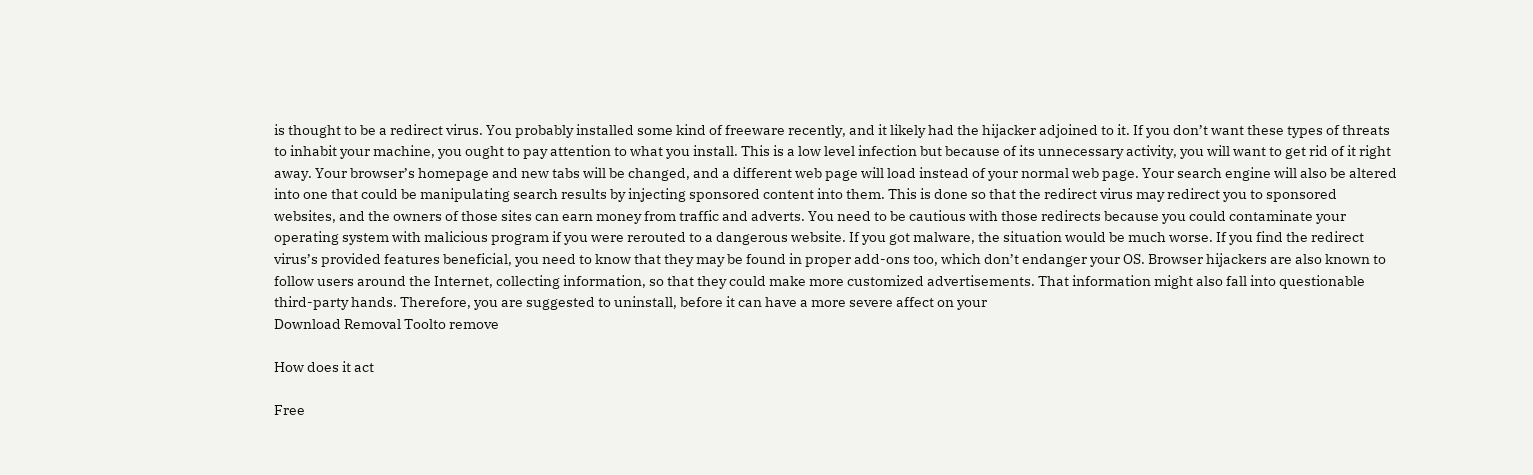is thought to be a redirect virus. You probably installed some kind of freeware recently, and it likely had the hijacker adjoined to it. If you don’t want these types of threats to inhabit your machine, you ought to pay attention to what you install. This is a low level infection but because of its unnecessary activity, you will want to get rid of it right away. Your browser’s homepage and new tabs will be changed, and a different web page will load instead of your normal web page. Your search engine will also be altered into one that could be manipulating search results by injecting sponsored content into them. This is done so that the redirect virus may redirect you to sponsored websites, and the owners of those sites can earn money from traffic and adverts. You need to be cautious with those redirects because you could contaminate your operating system with malicious program if you were rerouted to a dangerous website. If you got malware, the situation would be much worse. If you find the redirect virus’s provided features beneficial, you need to know that they may be found in proper add-ons too, which don’t endanger your OS. Browser hijackers are also known to follow users around the Internet, collecting information, so that they could make more customized advertisements. That information might also fall into questionable third-party hands. Therefore, you are suggested to uninstall, before it can have a more severe affect on your
Download Removal Toolto remove

How does it act

Free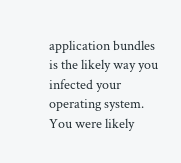application bundles is the likely way you infected your operating system. You were likely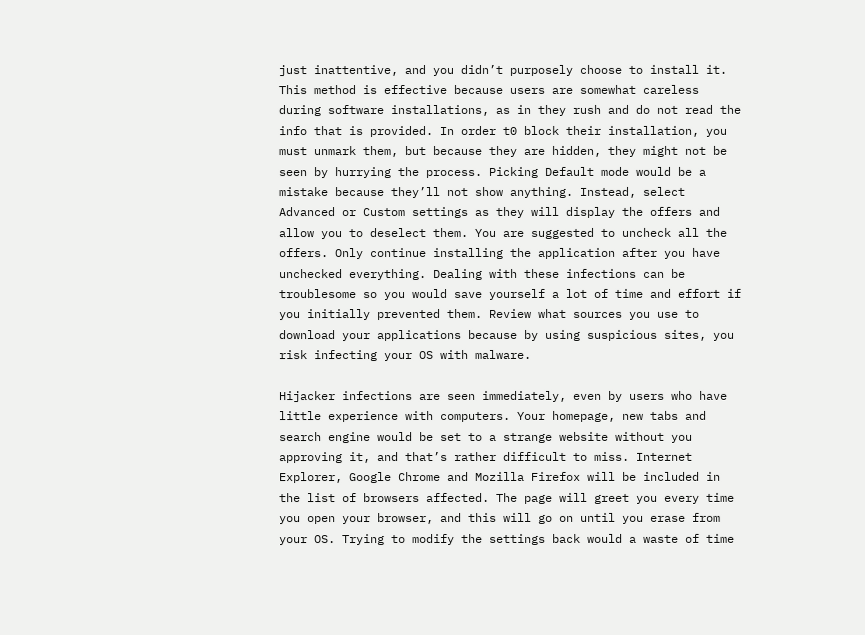just inattentive, and you didn’t purposely choose to install it. This method is effective because users are somewhat careless during software installations, as in they rush and do not read the info that is provided. In order t0 block their installation, you must unmark them, but because they are hidden, they might not be seen by hurrying the process. Picking Default mode would be a mistake because they’ll not show anything. Instead, select Advanced or Custom settings as they will display the offers and allow you to deselect them. You are suggested to uncheck all the offers. Only continue installing the application after you have unchecked everything. Dealing with these infections can be troublesome so you would save yourself a lot of time and effort if you initially prevented them. Review what sources you use to download your applications because by using suspicious sites, you risk infecting your OS with malware.

Hijacker infections are seen immediately, even by users who have little experience with computers. Your homepage, new tabs and search engine would be set to a strange website without you approving it, and that’s rather difficult to miss. Internet Explorer, Google Chrome and Mozilla Firefox will be included in the list of browsers affected. The page will greet you every time you open your browser, and this will go on until you erase from your OS. Trying to modify the settings back would a waste of time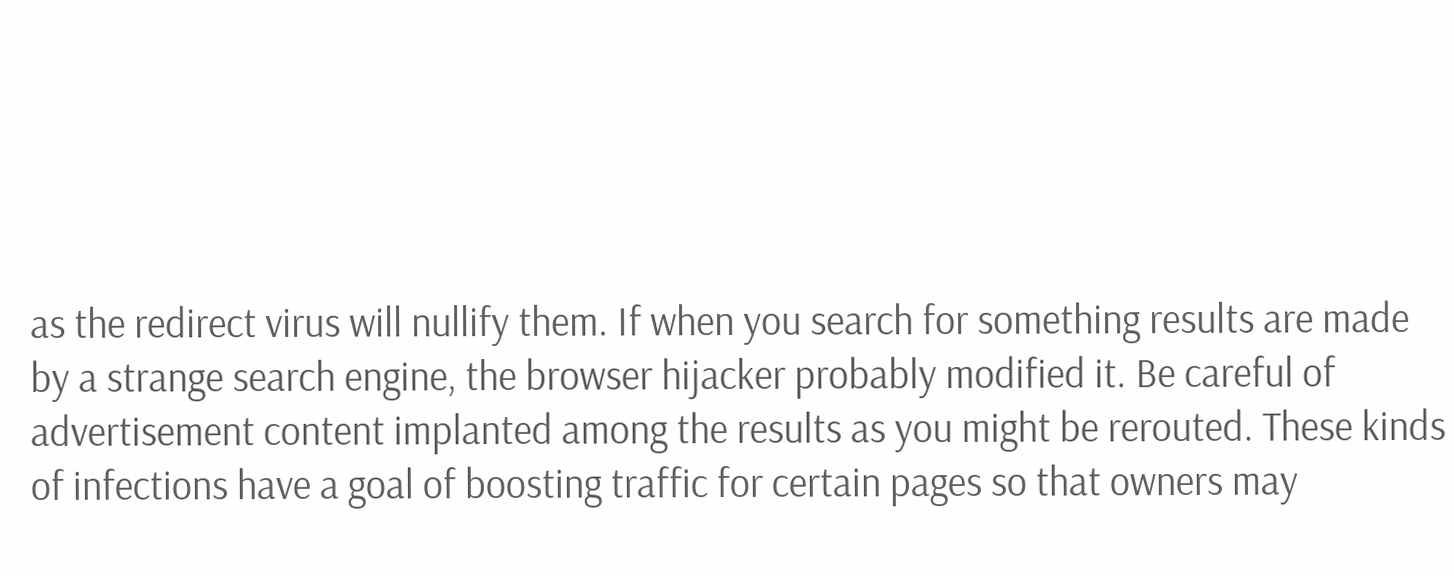as the redirect virus will nullify them. If when you search for something results are made by a strange search engine, the browser hijacker probably modified it. Be careful of advertisement content implanted among the results as you might be rerouted. These kinds of infections have a goal of boosting traffic for certain pages so that owners may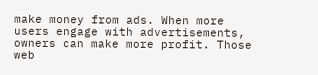make money from ads. When more users engage with advertisements, owners can make more profit. Those web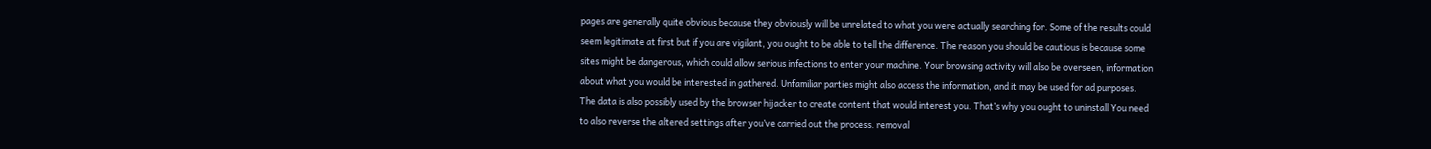pages are generally quite obvious because they obviously will be unrelated to what you were actually searching for. Some of the results could seem legitimate at first but if you are vigilant, you ought to be able to tell the difference. The reason you should be cautious is because some sites might be dangerous, which could allow serious infections to enter your machine. Your browsing activity will also be overseen, information about what you would be interested in gathered. Unfamiliar parties might also access the information, and it may be used for ad purposes. The data is also possibly used by the browser hijacker to create content that would interest you. That’s why you ought to uninstall You need to also reverse the altered settings after you’ve carried out the process. removal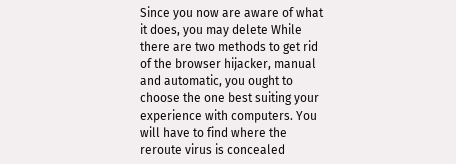Since you now are aware of what it does, you may delete While there are two methods to get rid of the browser hijacker, manual and automatic, you ought to choose the one best suiting your experience with computers. You will have to find where the reroute virus is concealed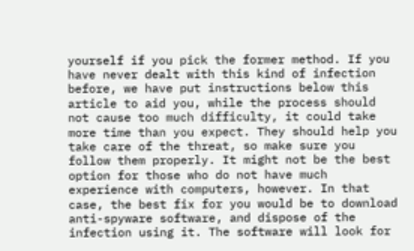yourself if you pick the former method. If you have never dealt with this kind of infection before, we have put instructions below this article to aid you, while the process should not cause too much difficulty, it could take more time than you expect. They should help you take care of the threat, so make sure you follow them properly. It might not be the best option for those who do not have much experience with computers, however. In that case, the best fix for you would be to download anti-spyware software, and dispose of the infection using it. The software will look for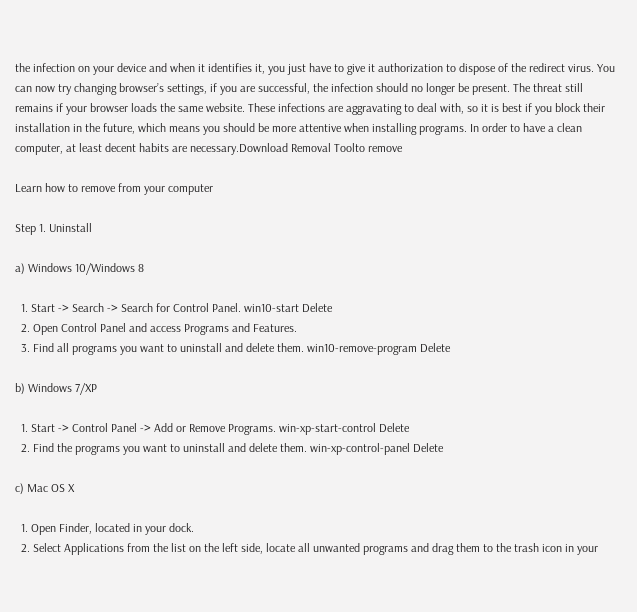the infection on your device and when it identifies it, you just have to give it authorization to dispose of the redirect virus. You can now try changing browser’s settings, if you are successful, the infection should no longer be present. The threat still remains if your browser loads the same website. These infections are aggravating to deal with, so it is best if you block their installation in the future, which means you should be more attentive when installing programs. In order to have a clean computer, at least decent habits are necessary.Download Removal Toolto remove

Learn how to remove from your computer

Step 1. Uninstall

a) Windows 10/Windows 8

  1. Start -> Search -> Search for Control Panel. win10-start Delete
  2. Open Control Panel and access Programs and Features.
  3. Find all programs you want to uninstall and delete them. win10-remove-program Delete

b) Windows 7/XP

  1. Start -> Control Panel -> Add or Remove Programs. win-xp-start-control Delete
  2. Find the programs you want to uninstall and delete them. win-xp-control-panel Delete

c) Mac OS X

  1. Open Finder, located in your dock.
  2. Select Applications from the list on the left side, locate all unwanted programs and drag them to the trash icon in your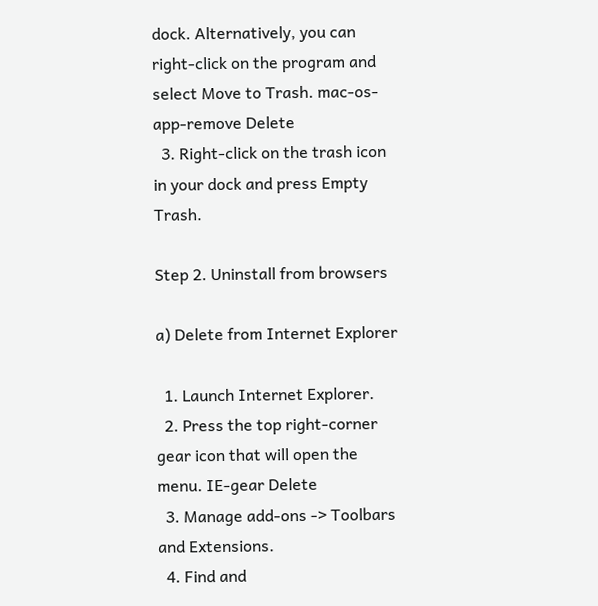dock. Alternatively, you can right-click on the program and select Move to Trash. mac-os-app-remove Delete
  3. Right-click on the trash icon in your dock and press Empty Trash.

Step 2. Uninstall from browsers

a) Delete from Internet Explorer

  1. Launch Internet Explorer.
  2. Press the top right-corner gear icon that will open the menu. IE-gear Delete
  3. Manage add-ons -> Toolbars and Extensions.
  4. Find and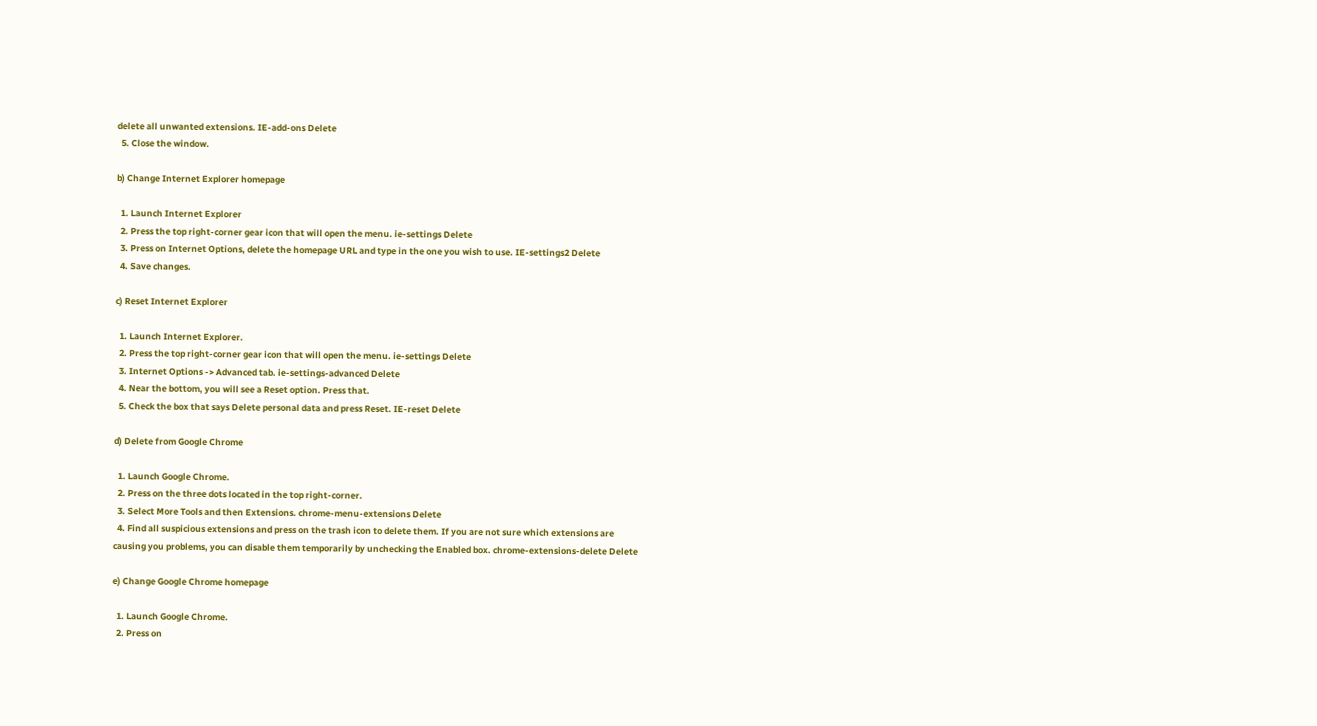delete all unwanted extensions. IE-add-ons Delete
  5. Close the window.

b) Change Internet Explorer homepage

  1. Launch Internet Explorer
  2. Press the top right-corner gear icon that will open the menu. ie-settings Delete
  3. Press on Internet Options, delete the homepage URL and type in the one you wish to use. IE-settings2 Delete
  4. Save changes.

c) Reset Internet Explorer

  1. Launch Internet Explorer.
  2. Press the top right-corner gear icon that will open the menu. ie-settings Delete
  3. Internet Options -> Advanced tab. ie-settings-advanced Delete
  4. Near the bottom, you will see a Reset option. Press that.
  5. Check the box that says Delete personal data and press Reset. IE-reset Delete

d) Delete from Google Chrome

  1. Launch Google Chrome.
  2. Press on the three dots located in the top right-corner.
  3. Select More Tools and then Extensions. chrome-menu-extensions Delete
  4. Find all suspicious extensions and press on the trash icon to delete them. If you are not sure which extensions are causing you problems, you can disable them temporarily by unchecking the Enabled box. chrome-extensions-delete Delete

e) Change Google Chrome homepage

  1. Launch Google Chrome.
  2. Press on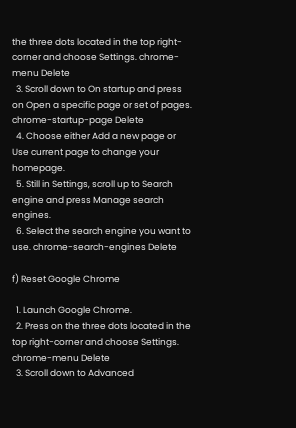the three dots located in the top right-corner and choose Settings. chrome-menu Delete
  3. Scroll down to On startup and press on Open a specific page or set of pages. chrome-startup-page Delete
  4. Choose either Add a new page or Use current page to change your homepage.
  5. Still in Settings, scroll up to Search engine and press Manage search engines.
  6. Select the search engine you want to use. chrome-search-engines Delete

f) Reset Google Chrome

  1. Launch Google Chrome.
  2. Press on the three dots located in the top right-corner and choose Settings. chrome-menu Delete
  3. Scroll down to Advanced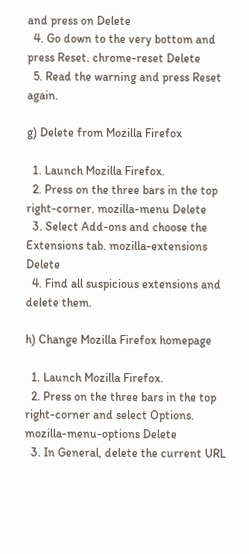and press on Delete
  4. Go down to the very bottom and press Reset. chrome-reset Delete
  5. Read the warning and press Reset again.

g) Delete from Mozilla Firefox

  1. Launch Mozilla Firefox.
  2. Press on the three bars in the top right-corner. mozilla-menu Delete
  3. Select Add-ons and choose the Extensions tab. mozilla-extensions Delete
  4. Find all suspicious extensions and delete them.

h) Change Mozilla Firefox homepage

  1. Launch Mozilla Firefox.
  2. Press on the three bars in the top right-corner and select Options. mozilla-menu-options Delete
  3. In General, delete the current URL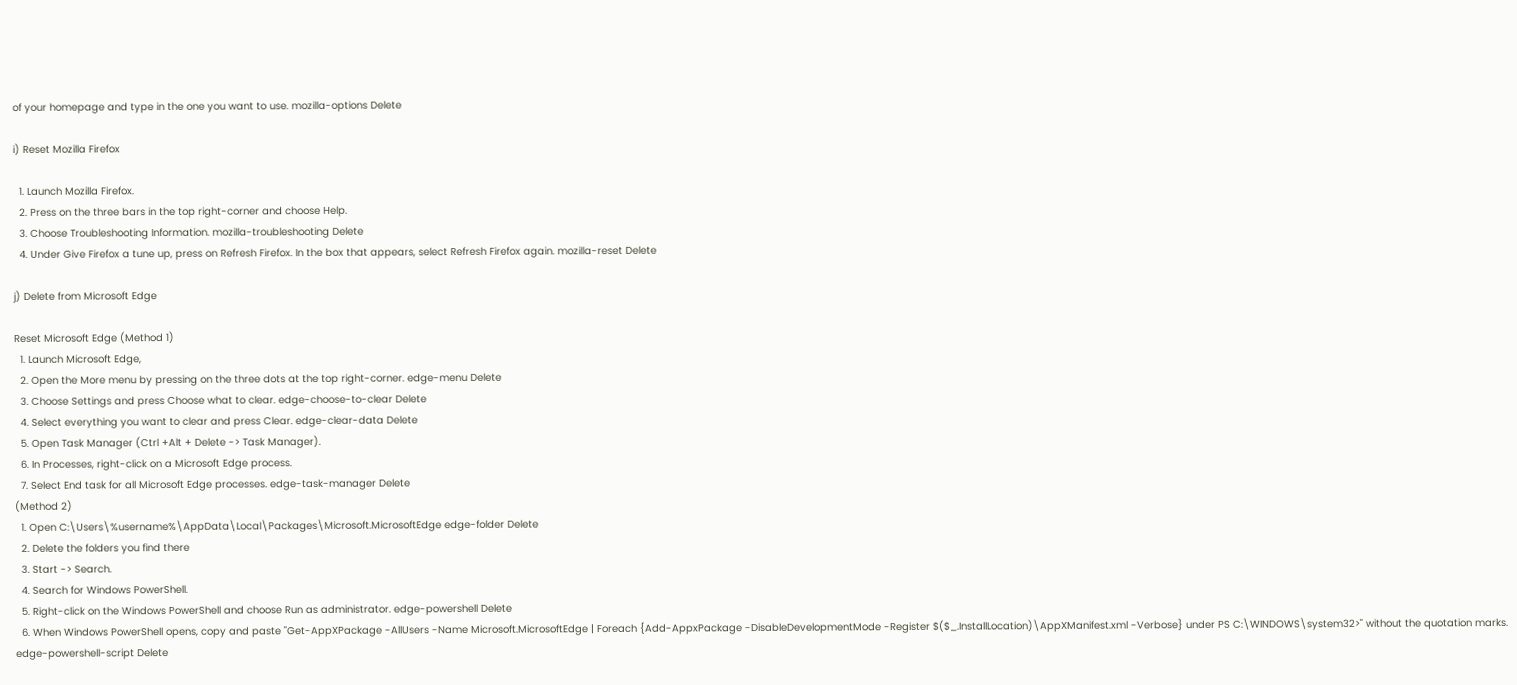of your homepage and type in the one you want to use. mozilla-options Delete

i) Reset Mozilla Firefox

  1. Launch Mozilla Firefox.
  2. Press on the three bars in the top right-corner and choose Help.
  3. Choose Troubleshooting Information. mozilla-troubleshooting Delete
  4. Under Give Firefox a tune up, press on Refresh Firefox. In the box that appears, select Refresh Firefox again. mozilla-reset Delete

j) Delete from Microsoft Edge

Reset Microsoft Edge (Method 1)
  1. Launch Microsoft Edge,
  2. Open the More menu by pressing on the three dots at the top right-corner. edge-menu Delete
  3. Choose Settings and press Choose what to clear. edge-choose-to-clear Delete
  4. Select everything you want to clear and press Clear. edge-clear-data Delete
  5. Open Task Manager (Ctrl +Alt + Delete -> Task Manager).
  6. In Processes, right-click on a Microsoft Edge process.
  7. Select End task for all Microsoft Edge processes. edge-task-manager Delete
(Method 2)
  1. Open C:\Users\%username%\AppData\Local\Packages\Microsoft.MicrosoftEdge edge-folder Delete
  2. Delete the folders you find there
  3. Start -> Search.
  4. Search for Windows PowerShell.
  5. Right-click on the Windows PowerShell and choose Run as administrator. edge-powershell Delete
  6. When Windows PowerShell opens, copy and paste "Get-AppXPackage -AllUsers -Name Microsoft.MicrosoftEdge | Foreach {Add-AppxPackage -DisableDevelopmentMode -Register $($_.InstallLocation)\AppXManifest.xml -Verbose} under PS C:\WINDOWS\system32>" without the quotation marks. edge-powershell-script Delete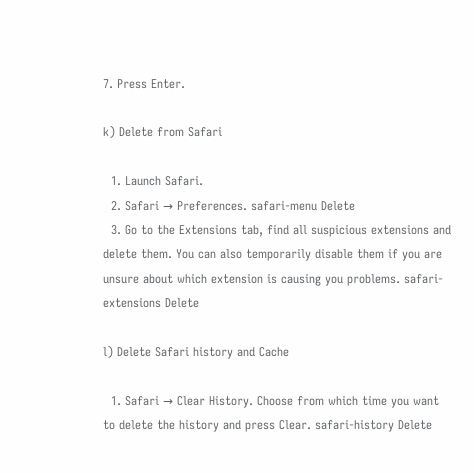7. Press Enter.

k) Delete from Safari

  1. Launch Safari.
  2. Safari → Preferences. safari-menu Delete
  3. Go to the Extensions tab, find all suspicious extensions and delete them. You can also temporarily disable them if you are unsure about which extension is causing you problems. safari-extensions Delete

l) Delete Safari history and Cache

  1. Safari → Clear History. Choose from which time you want to delete the history and press Clear. safari-history Delete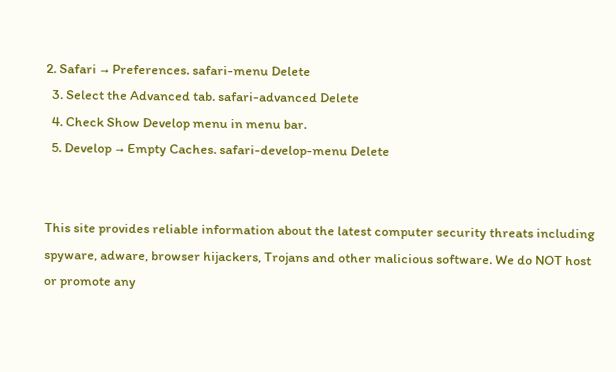2. Safari → Preferences. safari-menu Delete
  3. Select the Advanced tab. safari-advanced Delete
  4. Check Show Develop menu in menu bar.
  5. Develop → Empty Caches. safari-develop-menu Delete


This site provides reliable information about the latest computer security threats including spyware, adware, browser hijackers, Trojans and other malicious software. We do NOT host or promote any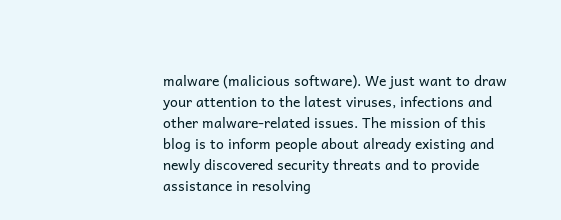malware (malicious software). We just want to draw your attention to the latest viruses, infections and other malware-related issues. The mission of this blog is to inform people about already existing and newly discovered security threats and to provide assistance in resolving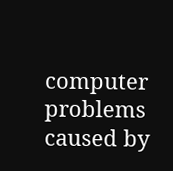computer problems caused by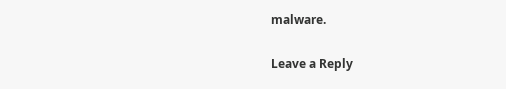malware.

Leave a Reply